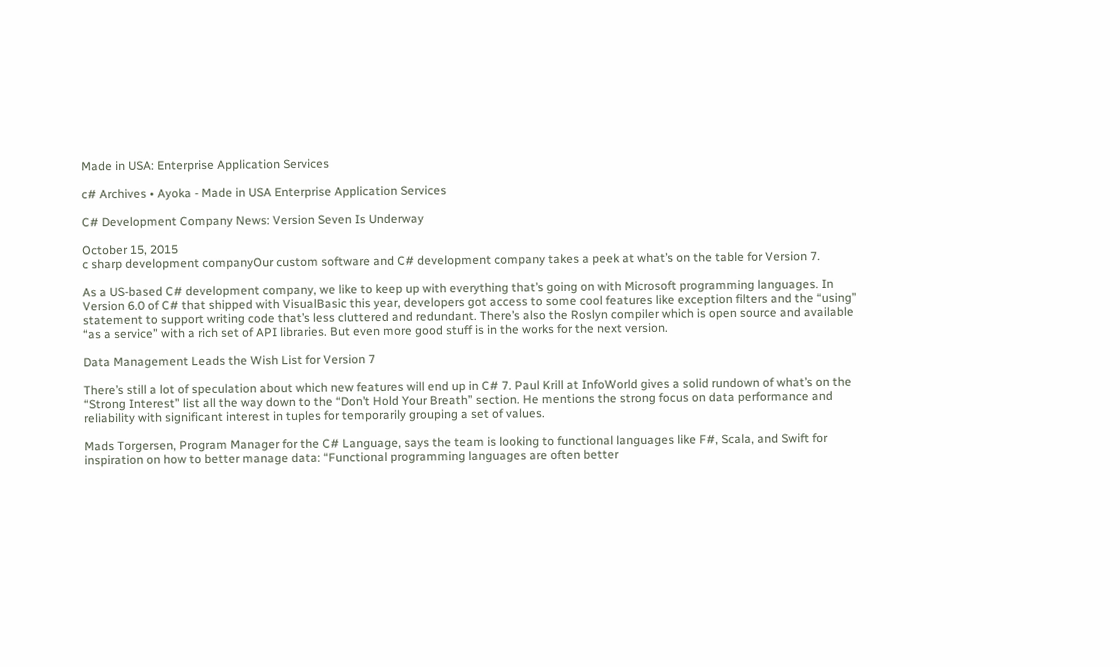Made in USA: Enterprise Application Services

c# Archives • Ayoka - Made in USA Enterprise Application Services

C# Development Company News: Version Seven Is Underway

October 15, 2015
c sharp development companyOur custom software and C# development company takes a peek at what’s on the table for Version 7.

As a US-based C# development company, we like to keep up with everything that’s going on with Microsoft programming languages. In Version 6.0 of C# that shipped with VisualBasic this year, developers got access to some cool features like exception filters and the “using” statement to support writing code that’s less cluttered and redundant. There’s also the Roslyn compiler which is open source and available “as a service” with a rich set of API libraries. But even more good stuff is in the works for the next version.

Data Management Leads the Wish List for Version 7

There’s still a lot of speculation about which new features will end up in C# 7. Paul Krill at InfoWorld gives a solid rundown of what’s on the “Strong Interest” list all the way down to the “Don’t Hold Your Breath” section. He mentions the strong focus on data performance and reliability with significant interest in tuples for temporarily grouping a set of values.

Mads Torgersen, Program Manager for the C# Language, says the team is looking to functional languages like F#, Scala, and Swift for inspiration on how to better manage data: “Functional programming languages are often better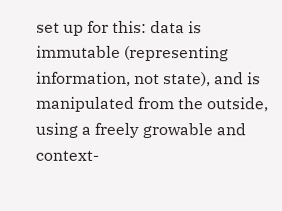set up for this: data is immutable (representing information, not state), and is manipulated from the outside, using a freely growable and context-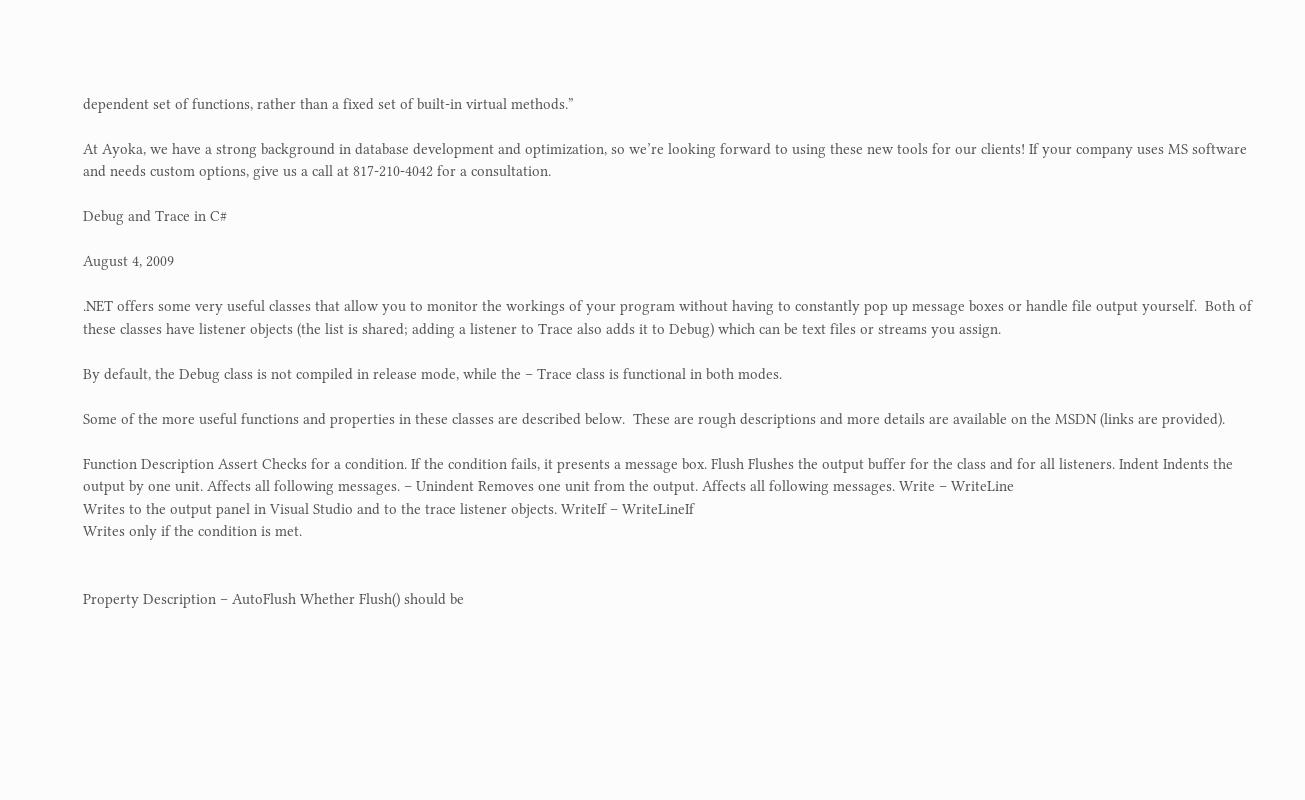dependent set of functions, rather than a fixed set of built-in virtual methods.”

At Ayoka, we have a strong background in database development and optimization, so we’re looking forward to using these new tools for our clients! If your company uses MS software and needs custom options, give us a call at 817-210-4042 for a consultation.

Debug and Trace in C#

August 4, 2009

.NET offers some very useful classes that allow you to monitor the workings of your program without having to constantly pop up message boxes or handle file output yourself.  Both of these classes have listener objects (the list is shared; adding a listener to Trace also adds it to Debug) which can be text files or streams you assign.

By default, the Debug class is not compiled in release mode, while the – Trace class is functional in both modes.

Some of the more useful functions and properties in these classes are described below.  These are rough descriptions and more details are available on the MSDN (links are provided).

Function Description Assert Checks for a condition. If the condition fails, it presents a message box. Flush Flushes the output buffer for the class and for all listeners. Indent Indents the output by one unit. Affects all following messages. – Unindent Removes one unit from the output. Affects all following messages. Write – WriteLine
Writes to the output panel in Visual Studio and to the trace listener objects. WriteIf – WriteLineIf
Writes only if the condition is met.


Property Description – AutoFlush Whether Flush() should be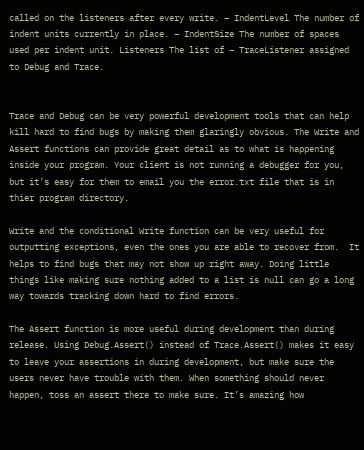called on the listeners after every write. – IndentLevel The number of indent units currently in place. – IndentSize The number of spaces used per indent unit. Listeners The list of – TraceListener assigned to Debug and Trace.


Trace and Debug can be very powerful development tools that can help kill hard to find bugs by making them glaringly obvious. The Write and Assert functions can provide great detail as to what is happening inside your program. Your client is not running a debugger for you, but it’s easy for them to email you the error.txt file that is in thier program directory.

Write and the conditional Write function can be very useful for outputting exceptions, even the ones you are able to recover from.  It helps to find bugs that may not show up right away. Doing little things like making sure nothing added to a list is null can go a long way towards tracking down hard to find errors.

The Assert function is more useful during development than during release. Using Debug.Assert() instead of Trace.Assert() makes it easy to leave your assertions in during development, but make sure the users never have trouble with them. When something should never happen, toss an assert there to make sure. It’s amazing how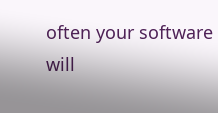often your software will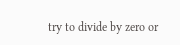try to divide by zero or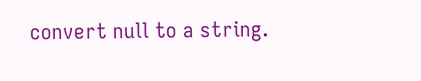convert null to a string.